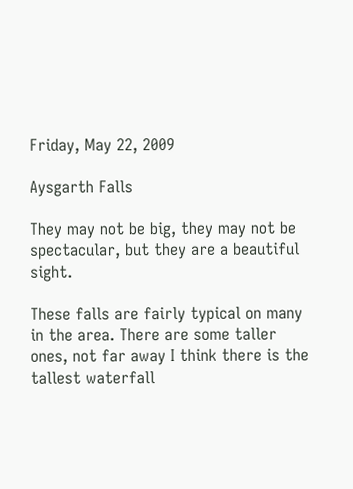Friday, May 22, 2009

Aysgarth Falls

They may not be big, they may not be spectacular, but they are a beautiful sight.

These falls are fairly typical on many in the area. There are some taller ones, not far away I think there is the tallest waterfall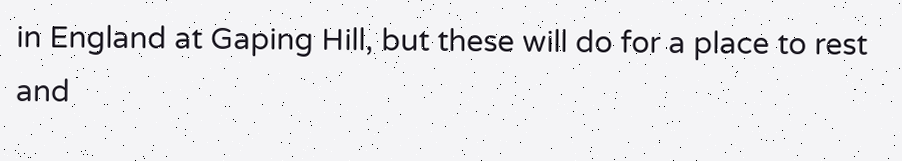in England at Gaping Hill, but these will do for a place to rest and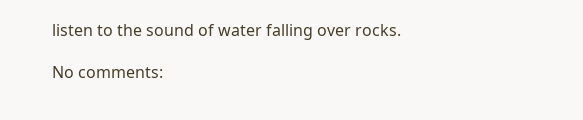listen to the sound of water falling over rocks.

No comments: